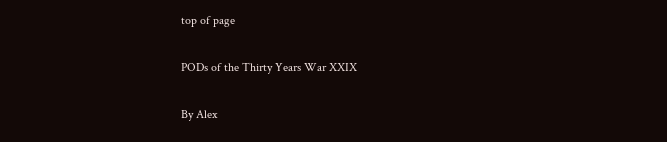top of page

PODs of the Thirty Years War XXIX

By Alex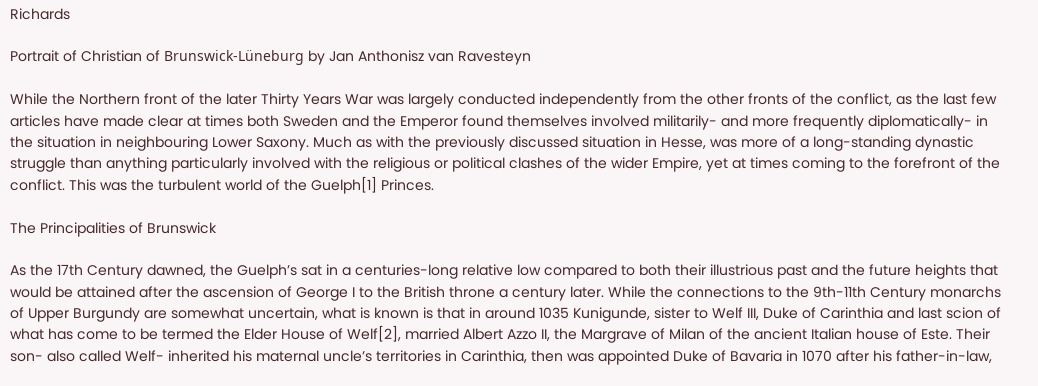Richards

Portrait of Christian of Brunswick-Lüneburg by Jan Anthonisz van Ravesteyn

While the Northern front of the later Thirty Years War was largely conducted independently from the other fronts of the conflict, as the last few articles have made clear at times both Sweden and the Emperor found themselves involved militarily- and more frequently diplomatically- in the situation in neighbouring Lower Saxony. Much as with the previously discussed situation in Hesse, was more of a long-standing dynastic struggle than anything particularly involved with the religious or political clashes of the wider Empire, yet at times coming to the forefront of the conflict. This was the turbulent world of the Guelph[1] Princes.

The Principalities of Brunswick

As the 17th Century dawned, the Guelph’s sat in a centuries-long relative low compared to both their illustrious past and the future heights that would be attained after the ascension of George I to the British throne a century later. While the connections to the 9th-11th Century monarchs of Upper Burgundy are somewhat uncertain, what is known is that in around 1035 Kunigunde, sister to Welf III, Duke of Carinthia and last scion of what has come to be termed the Elder House of Welf[2], married Albert Azzo II, the Margrave of Milan of the ancient Italian house of Este. Their son- also called Welf- inherited his maternal uncle’s territories in Carinthia, then was appointed Duke of Bavaria in 1070 after his father-in-law,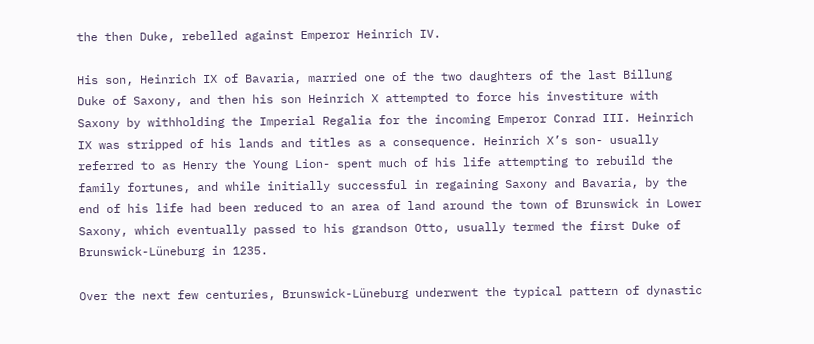the then Duke, rebelled against Emperor Heinrich IV.

His son, Heinrich IX of Bavaria, married one of the two daughters of the last Billung Duke of Saxony, and then his son Heinrich X attempted to force his investiture with Saxony by withholding the Imperial Regalia for the incoming Emperor Conrad III. Heinrich IX was stripped of his lands and titles as a consequence. Heinrich X’s son- usually referred to as Henry the Young Lion- spent much of his life attempting to rebuild the family fortunes, and while initially successful in regaining Saxony and Bavaria, by the end of his life had been reduced to an area of land around the town of Brunswick in Lower Saxony, which eventually passed to his grandson Otto, usually termed the first Duke of Brunswick-Lüneburg in 1235.

Over the next few centuries, Brunswick-Lüneburg underwent the typical pattern of dynastic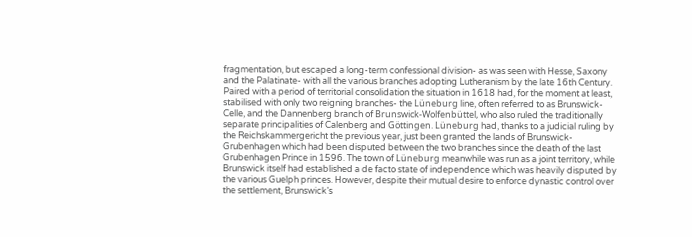fragmentation, but escaped a long-term confessional division- as was seen with Hesse, Saxony and the Palatinate- with all the various branches adopting Lutheranism by the late 16th Century. Paired with a period of territorial consolidation the situation in 1618 had, for the moment at least, stabilised with only two reigning branches- the Lüneburg line, often referred to as Brunswick-Celle, and the Dannenberg branch of Brunswick-Wolfenbüttel, who also ruled the traditionally separate principalities of Calenberg and Göttingen. Lüneburg had, thanks to a judicial ruling by the Reichskammergericht the previous year, just been granted the lands of Brunswick-Grubenhagen which had been disputed between the two branches since the death of the last Grubenhagen Prince in 1596. The town of Lüneburg meanwhile was run as a joint territory, while Brunswick itself had established a de facto state of independence which was heavily disputed by the various Guelph princes. However, despite their mutual desire to enforce dynastic control over the settlement, Brunswick’s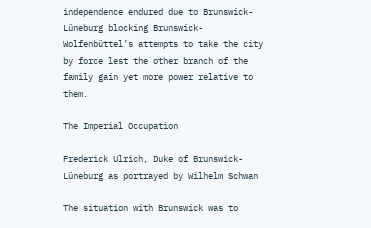independence endured due to Brunswick-Lüneburg blocking Brunswick-Wolfenbüttel’s attempts to take the city by force lest the other branch of the family gain yet more power relative to them.

The Imperial Occupation

Frederick Ulrich, Duke of Brunswick-Lüneburg as portrayed by Wilhelm Schwan

The situation with Brunswick was to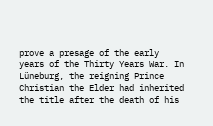prove a presage of the early years of the Thirty Years War. In Lüneburg, the reigning Prince Christian the Elder had inherited the title after the death of his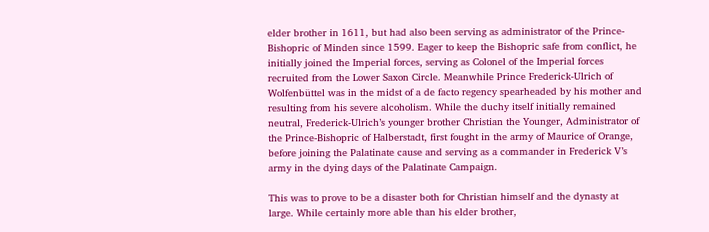elder brother in 1611, but had also been serving as administrator of the Prince-Bishopric of Minden since 1599. Eager to keep the Bishopric safe from conflict, he initially joined the Imperial forces, serving as Colonel of the Imperial forces recruited from the Lower Saxon Circle. Meanwhile Prince Frederick-Ulrich of Wolfenbüttel was in the midst of a de facto regency spearheaded by his mother and resulting from his severe alcoholism. While the duchy itself initially remained neutral, Frederick-Ulrich’s younger brother Christian the Younger, Administrator of the Prince-Bishopric of Halberstadt, first fought in the army of Maurice of Orange, before joining the Palatinate cause and serving as a commander in Frederick V’s army in the dying days of the Palatinate Campaign.

This was to prove to be a disaster both for Christian himself and the dynasty at large. While certainly more able than his elder brother,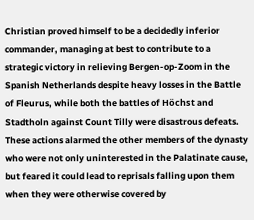Christian proved himself to be a decidedly inferior commander, managing at best to contribute to a strategic victory in relieving Bergen-op-Zoom in the Spanish Netherlands despite heavy losses in the Battle of Fleurus, while both the battles of Höchst and Stadtholn against Count Tilly were disastrous defeats. These actions alarmed the other members of the dynasty who were not only uninterested in the Palatinate cause, but feared it could lead to reprisals falling upon them when they were otherwise covered by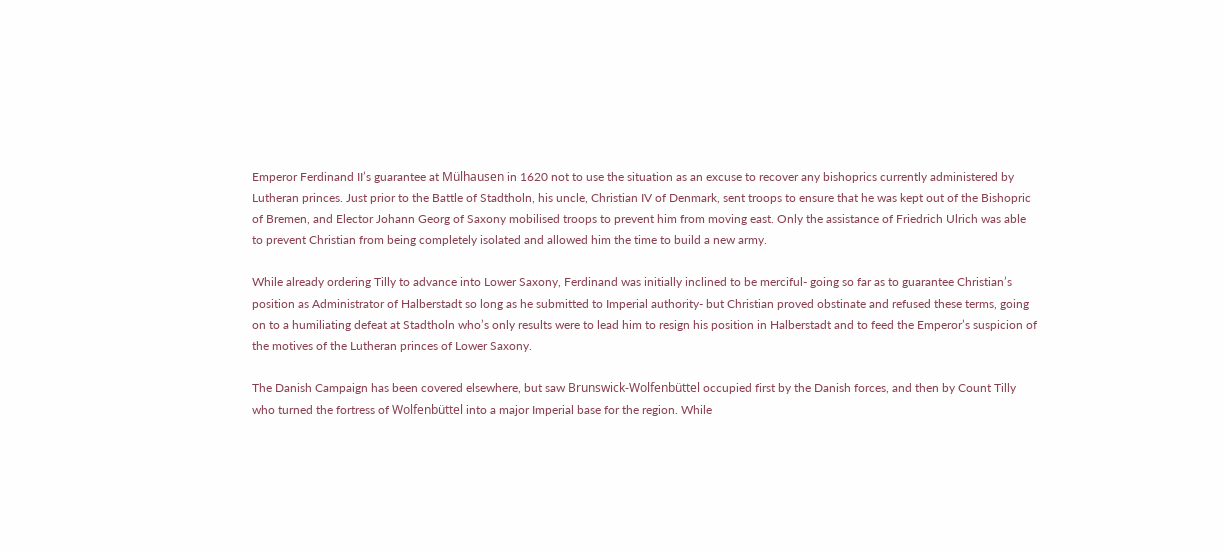Emperor Ferdinand II’s guarantee at Mülhausen in 1620 not to use the situation as an excuse to recover any bishoprics currently administered by Lutheran princes. Just prior to the Battle of Stadtholn, his uncle, Christian IV of Denmark, sent troops to ensure that he was kept out of the Bishopric of Bremen, and Elector Johann Georg of Saxony mobilised troops to prevent him from moving east. Only the assistance of Friedrich Ulrich was able to prevent Christian from being completely isolated and allowed him the time to build a new army.

While already ordering Tilly to advance into Lower Saxony, Ferdinand was initially inclined to be merciful- going so far as to guarantee Christian’s position as Administrator of Halberstadt so long as he submitted to Imperial authority- but Christian proved obstinate and refused these terms, going on to a humiliating defeat at Stadtholn who’s only results were to lead him to resign his position in Halberstadt and to feed the Emperor’s suspicion of the motives of the Lutheran princes of Lower Saxony.

The Danish Campaign has been covered elsewhere, but saw Brunswick-Wolfenbüttel occupied first by the Danish forces, and then by Count Tilly who turned the fortress of Wolfenbüttel into a major Imperial base for the region. While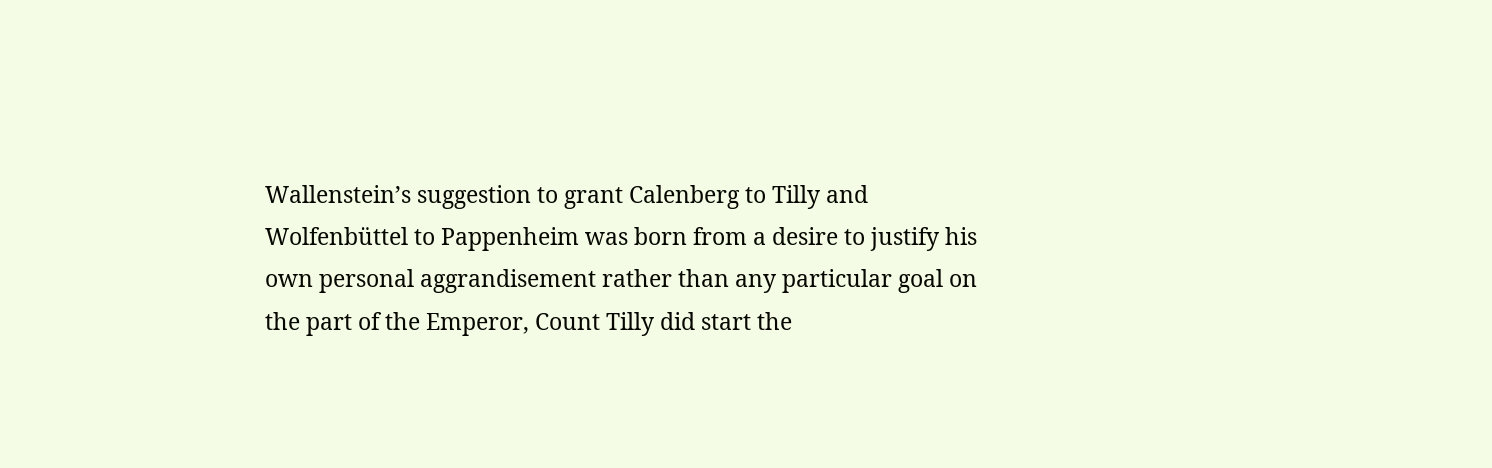Wallenstein’s suggestion to grant Calenberg to Tilly and Wolfenbüttel to Pappenheim was born from a desire to justify his own personal aggrandisement rather than any particular goal on the part of the Emperor, Count Tilly did start the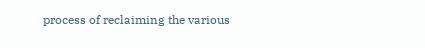process of reclaiming the various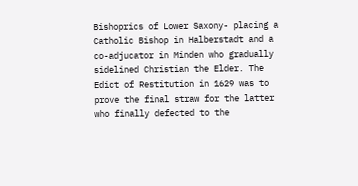Bishoprics of Lower Saxony- placing a Catholic Bishop in Halberstadt and a co-adjucator in Minden who gradually sidelined Christian the Elder. The Edict of Restitution in 1629 was to prove the final straw for the latter who finally defected to the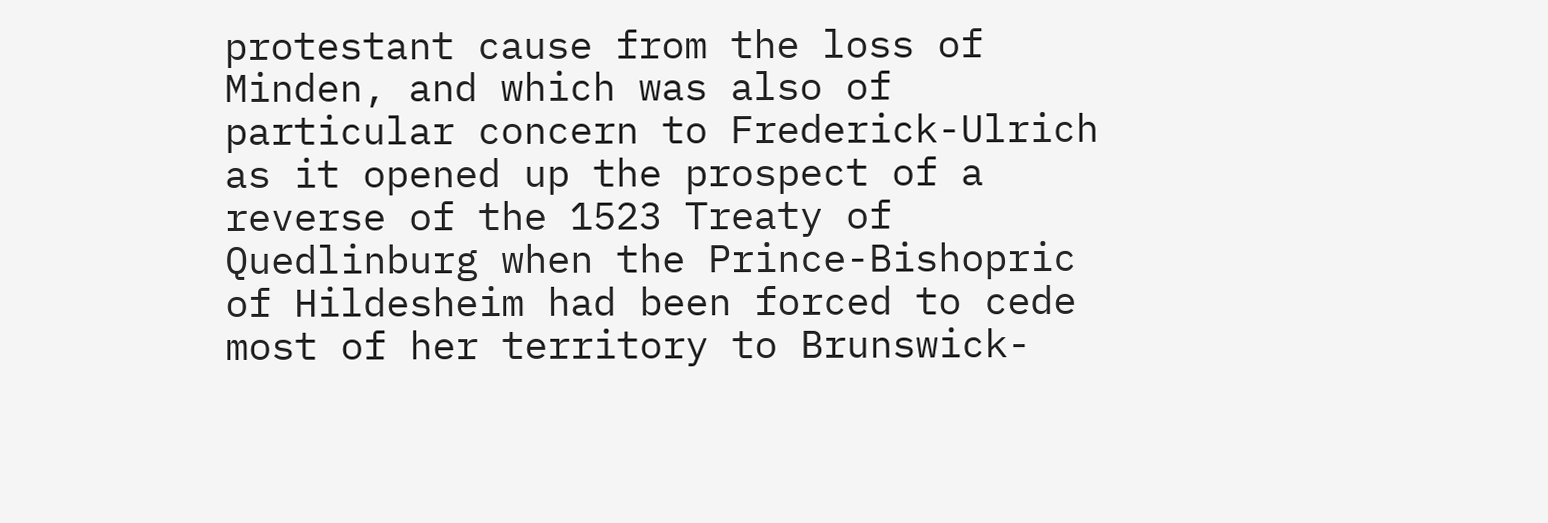protestant cause from the loss of Minden, and which was also of particular concern to Frederick-Ulrich as it opened up the prospect of a reverse of the 1523 Treaty of Quedlinburg when the Prince-Bishopric of Hildesheim had been forced to cede most of her territory to Brunswick-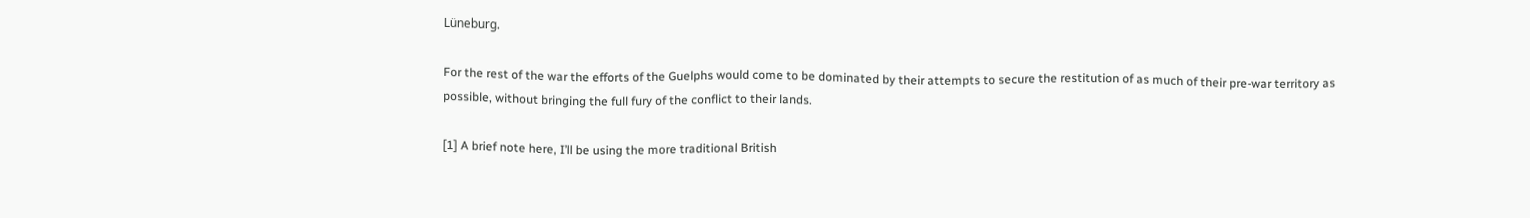Lüneburg.

For the rest of the war the efforts of the Guelphs would come to be dominated by their attempts to secure the restitution of as much of their pre-war territory as possible, without bringing the full fury of the conflict to their lands.

[1] A brief note here, I’ll be using the more traditional British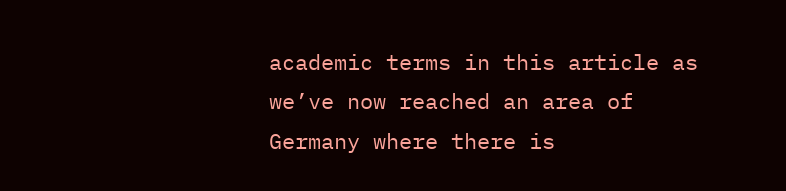academic terms in this article as we’ve now reached an area of Germany where there is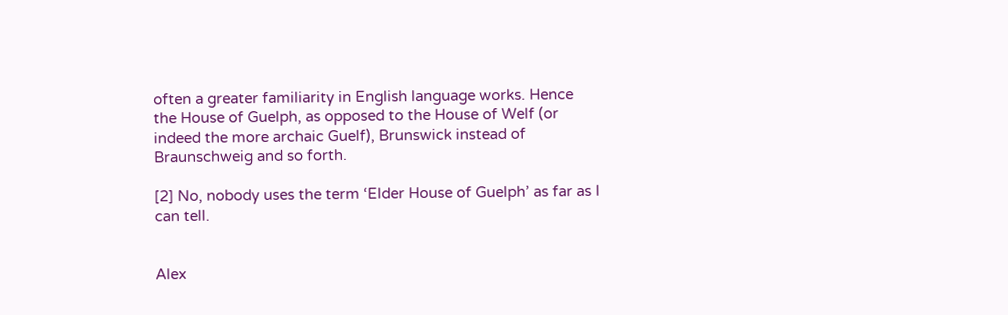often a greater familiarity in English language works. Hence the House of Guelph, as opposed to the House of Welf (or indeed the more archaic Guelf), Brunswick instead of Braunschweig and so forth.

[2] No, nobody uses the term ‘Elder House of Guelph’ as far as I can tell.


Alex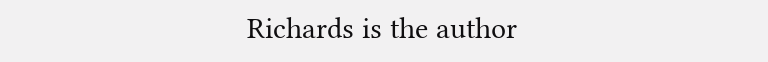Richards is the author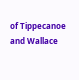of Tippecanoe and Wallace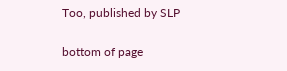Too, published by SLP


bottom of page